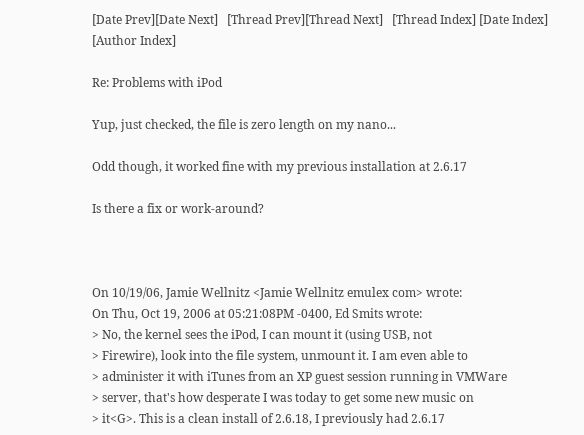[Date Prev][Date Next]   [Thread Prev][Thread Next]   [Thread Index] [Date Index] [Author Index]

Re: Problems with iPod

Yup, just checked, the file is zero length on my nano...

Odd though, it worked fine with my previous installation at 2.6.17

Is there a fix or work-around?



On 10/19/06, Jamie Wellnitz <Jamie Wellnitz emulex com> wrote:
On Thu, Oct 19, 2006 at 05:21:08PM -0400, Ed Smits wrote:
> No, the kernel sees the iPod, I can mount it (using USB, not
> Firewire), look into the file system, unmount it. I am even able to
> administer it with iTunes from an XP guest session running in VMWare
> server, that's how desperate I was today to get some new music on
> it<G>. This is a clean install of 2.6.18, I previously had 2.6.17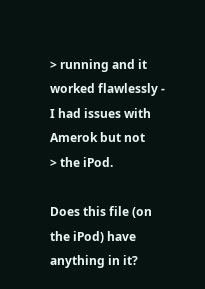> running and it worked flawlessly - I had issues with Amerok but not
> the iPod.

Does this file (on the iPod) have anything in it?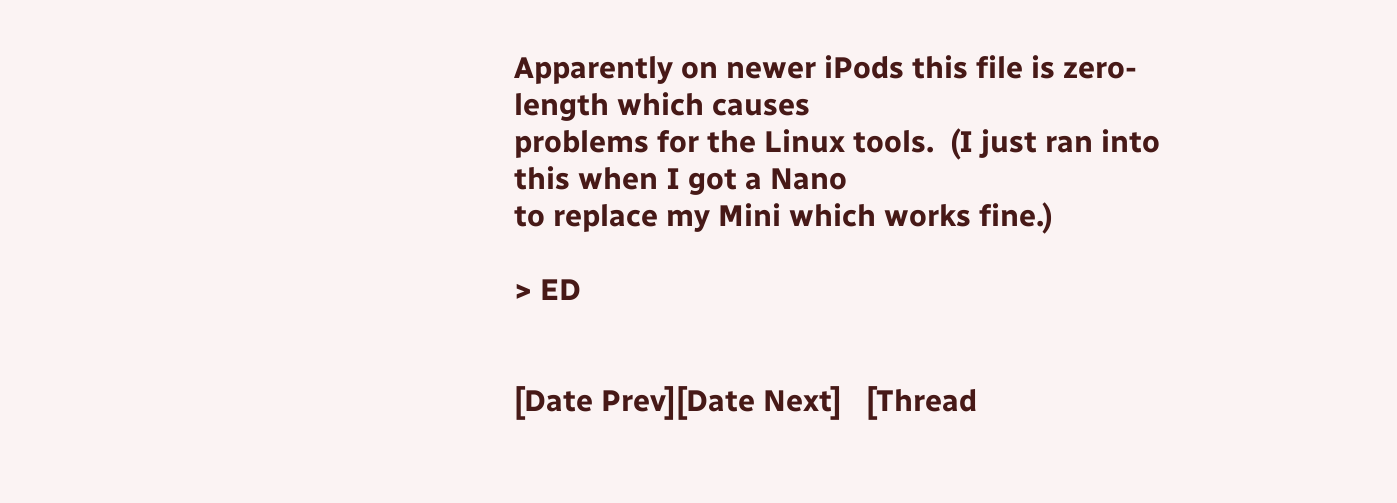Apparently on newer iPods this file is zero-length which causes
problems for the Linux tools.  (I just ran into this when I got a Nano
to replace my Mini which works fine.)

> ED


[Date Prev][Date Next]   [Thread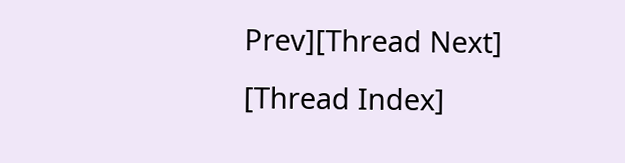Prev][Thread Next]   [Thread Index]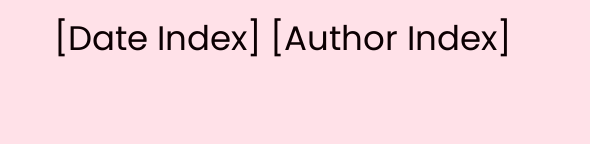[Date Index] [Author Index]